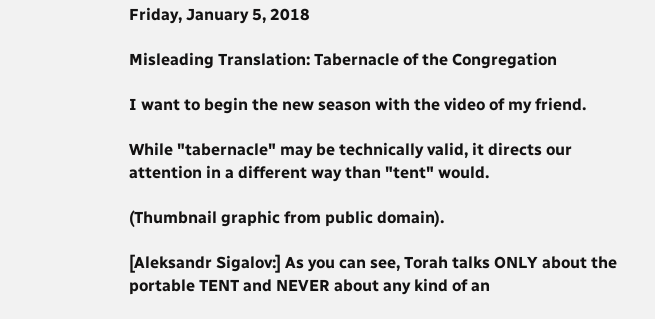Friday, January 5, 2018

Misleading Translation: Tabernacle of the Congregation

I want to begin the new season with the video of my friend.

While "tabernacle" may be technically valid, it directs our attention in a different way than "tent" would.

(Thumbnail graphic from public domain).

[Aleksandr Sigalov:] As you can see, Torah talks ONLY about the portable TENT and NEVER about any kind of an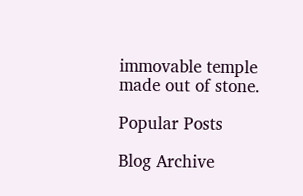immovable temple made out of stone.

Popular Posts

Blog Archive